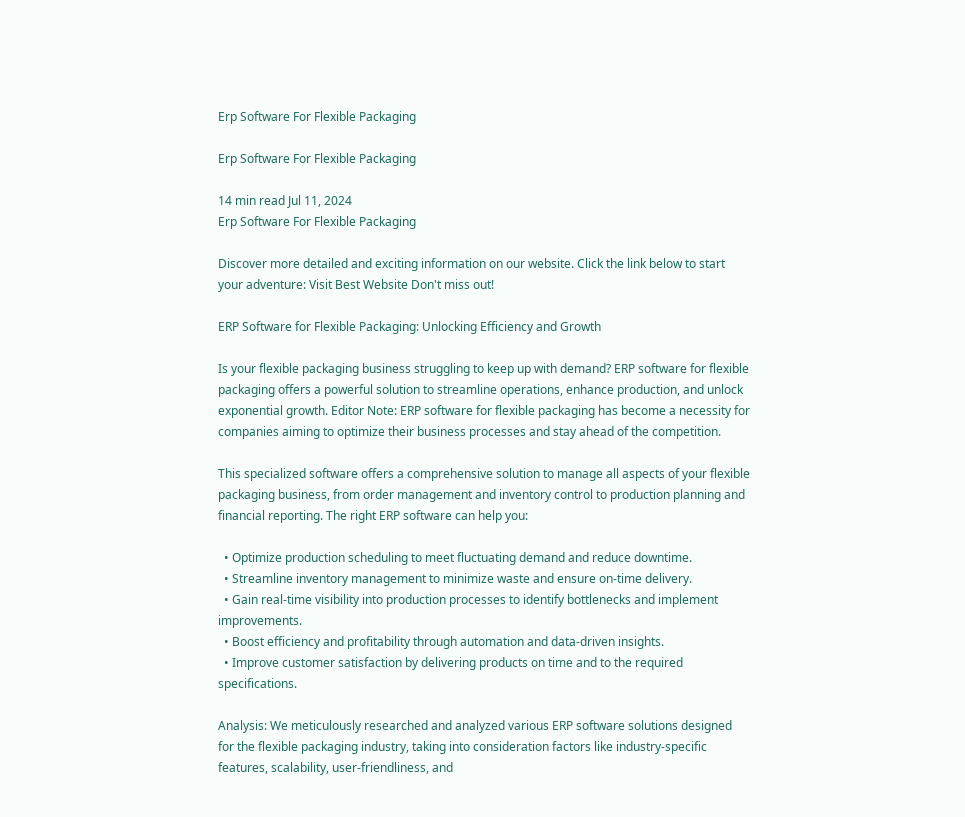Erp Software For Flexible Packaging

Erp Software For Flexible Packaging

14 min read Jul 11, 2024
Erp Software For Flexible Packaging

Discover more detailed and exciting information on our website. Click the link below to start your adventure: Visit Best Website Don't miss out!

ERP Software for Flexible Packaging: Unlocking Efficiency and Growth

Is your flexible packaging business struggling to keep up with demand? ERP software for flexible packaging offers a powerful solution to streamline operations, enhance production, and unlock exponential growth. Editor Note: ERP software for flexible packaging has become a necessity for companies aiming to optimize their business processes and stay ahead of the competition.

This specialized software offers a comprehensive solution to manage all aspects of your flexible packaging business, from order management and inventory control to production planning and financial reporting. The right ERP software can help you:

  • Optimize production scheduling to meet fluctuating demand and reduce downtime.
  • Streamline inventory management to minimize waste and ensure on-time delivery.
  • Gain real-time visibility into production processes to identify bottlenecks and implement improvements.
  • Boost efficiency and profitability through automation and data-driven insights.
  • Improve customer satisfaction by delivering products on time and to the required specifications.

Analysis: We meticulously researched and analyzed various ERP software solutions designed for the flexible packaging industry, taking into consideration factors like industry-specific features, scalability, user-friendliness, and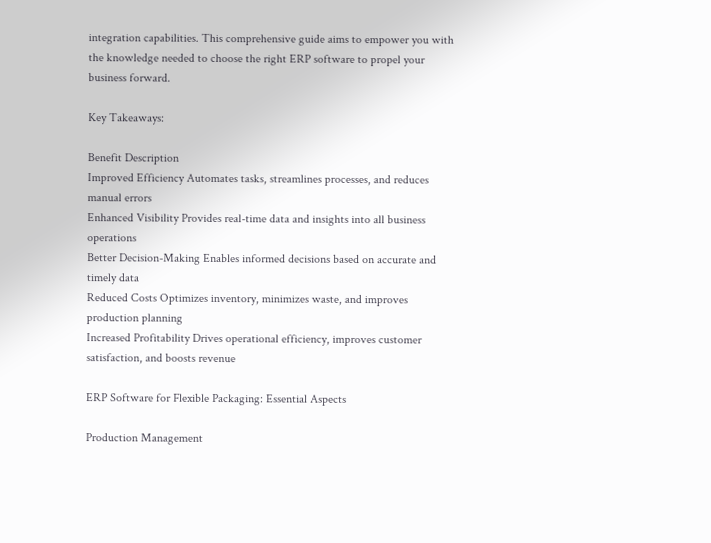integration capabilities. This comprehensive guide aims to empower you with the knowledge needed to choose the right ERP software to propel your business forward.

Key Takeaways:

Benefit Description
Improved Efficiency Automates tasks, streamlines processes, and reduces manual errors
Enhanced Visibility Provides real-time data and insights into all business operations
Better Decision-Making Enables informed decisions based on accurate and timely data
Reduced Costs Optimizes inventory, minimizes waste, and improves production planning
Increased Profitability Drives operational efficiency, improves customer satisfaction, and boosts revenue

ERP Software for Flexible Packaging: Essential Aspects

Production Management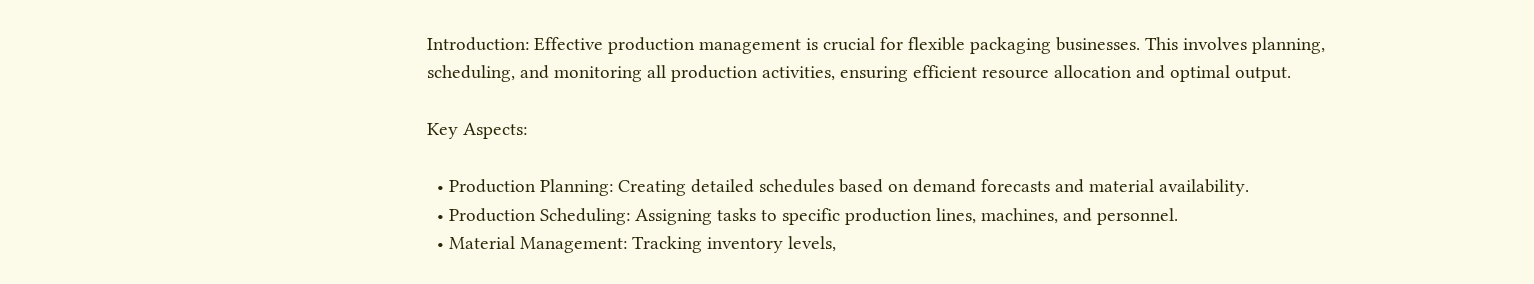Introduction: Effective production management is crucial for flexible packaging businesses. This involves planning, scheduling, and monitoring all production activities, ensuring efficient resource allocation and optimal output.

Key Aspects:

  • Production Planning: Creating detailed schedules based on demand forecasts and material availability.
  • Production Scheduling: Assigning tasks to specific production lines, machines, and personnel.
  • Material Management: Tracking inventory levels,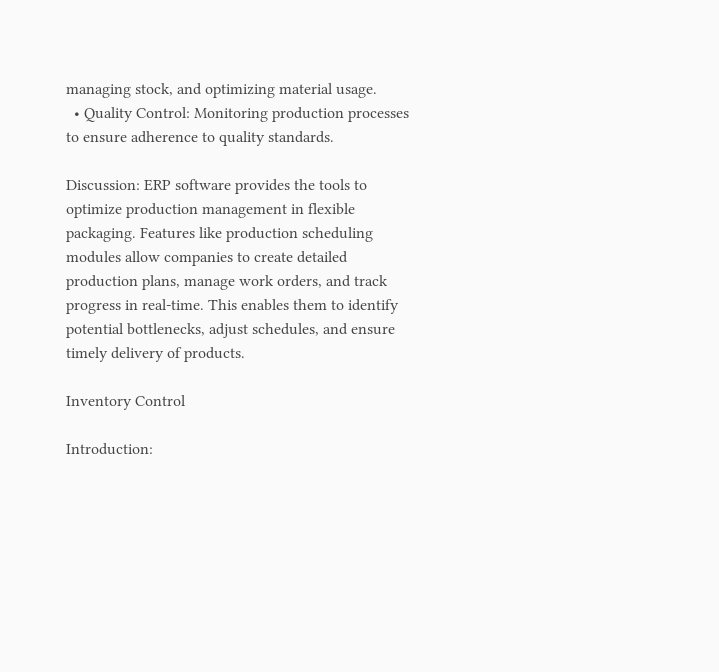managing stock, and optimizing material usage.
  • Quality Control: Monitoring production processes to ensure adherence to quality standards.

Discussion: ERP software provides the tools to optimize production management in flexible packaging. Features like production scheduling modules allow companies to create detailed production plans, manage work orders, and track progress in real-time. This enables them to identify potential bottlenecks, adjust schedules, and ensure timely delivery of products.

Inventory Control

Introduction: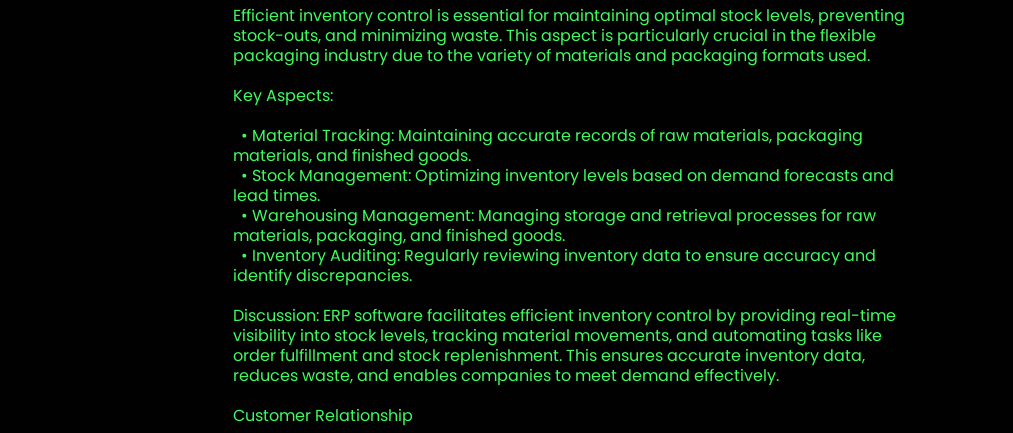Efficient inventory control is essential for maintaining optimal stock levels, preventing stock-outs, and minimizing waste. This aspect is particularly crucial in the flexible packaging industry due to the variety of materials and packaging formats used.

Key Aspects:

  • Material Tracking: Maintaining accurate records of raw materials, packaging materials, and finished goods.
  • Stock Management: Optimizing inventory levels based on demand forecasts and lead times.
  • Warehousing Management: Managing storage and retrieval processes for raw materials, packaging, and finished goods.
  • Inventory Auditing: Regularly reviewing inventory data to ensure accuracy and identify discrepancies.

Discussion: ERP software facilitates efficient inventory control by providing real-time visibility into stock levels, tracking material movements, and automating tasks like order fulfillment and stock replenishment. This ensures accurate inventory data, reduces waste, and enables companies to meet demand effectively.

Customer Relationship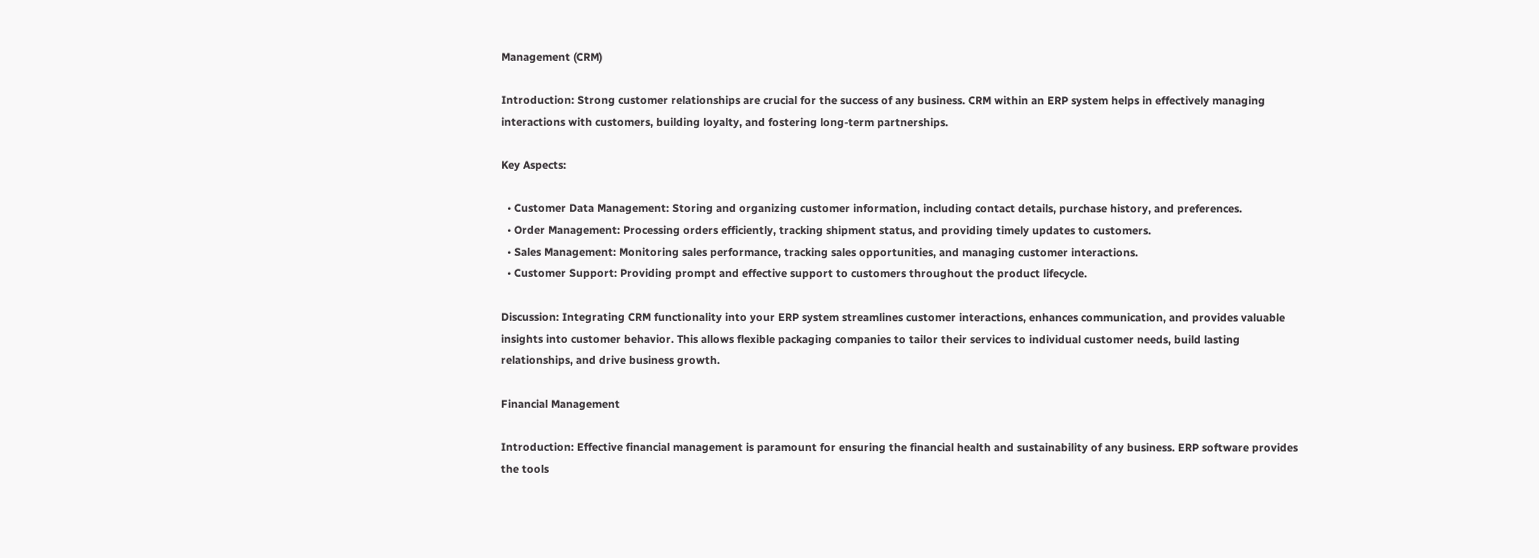Management (CRM)

Introduction: Strong customer relationships are crucial for the success of any business. CRM within an ERP system helps in effectively managing interactions with customers, building loyalty, and fostering long-term partnerships.

Key Aspects:

  • Customer Data Management: Storing and organizing customer information, including contact details, purchase history, and preferences.
  • Order Management: Processing orders efficiently, tracking shipment status, and providing timely updates to customers.
  • Sales Management: Monitoring sales performance, tracking sales opportunities, and managing customer interactions.
  • Customer Support: Providing prompt and effective support to customers throughout the product lifecycle.

Discussion: Integrating CRM functionality into your ERP system streamlines customer interactions, enhances communication, and provides valuable insights into customer behavior. This allows flexible packaging companies to tailor their services to individual customer needs, build lasting relationships, and drive business growth.

Financial Management

Introduction: Effective financial management is paramount for ensuring the financial health and sustainability of any business. ERP software provides the tools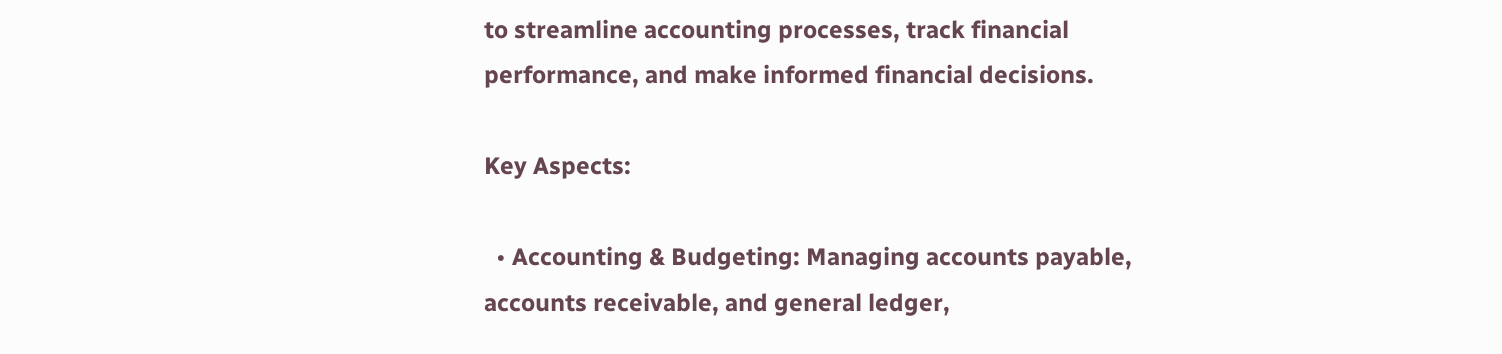to streamline accounting processes, track financial performance, and make informed financial decisions.

Key Aspects:

  • Accounting & Budgeting: Managing accounts payable, accounts receivable, and general ledger,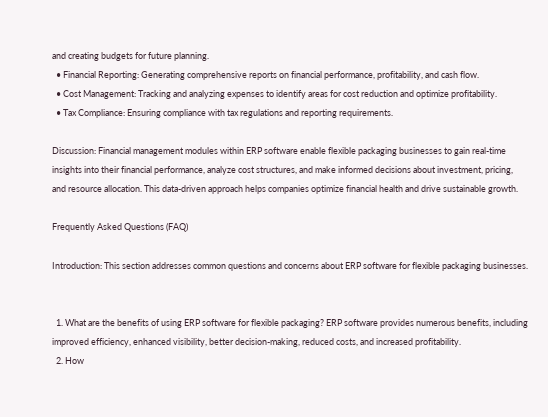and creating budgets for future planning.
  • Financial Reporting: Generating comprehensive reports on financial performance, profitability, and cash flow.
  • Cost Management: Tracking and analyzing expenses to identify areas for cost reduction and optimize profitability.
  • Tax Compliance: Ensuring compliance with tax regulations and reporting requirements.

Discussion: Financial management modules within ERP software enable flexible packaging businesses to gain real-time insights into their financial performance, analyze cost structures, and make informed decisions about investment, pricing, and resource allocation. This data-driven approach helps companies optimize financial health and drive sustainable growth.

Frequently Asked Questions (FAQ)

Introduction: This section addresses common questions and concerns about ERP software for flexible packaging businesses.


  1. What are the benefits of using ERP software for flexible packaging? ERP software provides numerous benefits, including improved efficiency, enhanced visibility, better decision-making, reduced costs, and increased profitability.
  2. How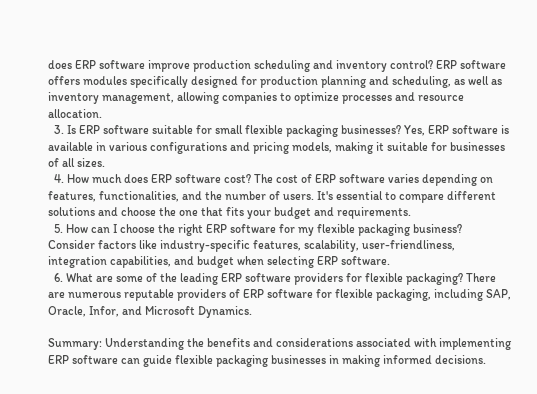does ERP software improve production scheduling and inventory control? ERP software offers modules specifically designed for production planning and scheduling, as well as inventory management, allowing companies to optimize processes and resource allocation.
  3. Is ERP software suitable for small flexible packaging businesses? Yes, ERP software is available in various configurations and pricing models, making it suitable for businesses of all sizes.
  4. How much does ERP software cost? The cost of ERP software varies depending on features, functionalities, and the number of users. It's essential to compare different solutions and choose the one that fits your budget and requirements.
  5. How can I choose the right ERP software for my flexible packaging business? Consider factors like industry-specific features, scalability, user-friendliness, integration capabilities, and budget when selecting ERP software.
  6. What are some of the leading ERP software providers for flexible packaging? There are numerous reputable providers of ERP software for flexible packaging, including SAP, Oracle, Infor, and Microsoft Dynamics.

Summary: Understanding the benefits and considerations associated with implementing ERP software can guide flexible packaging businesses in making informed decisions.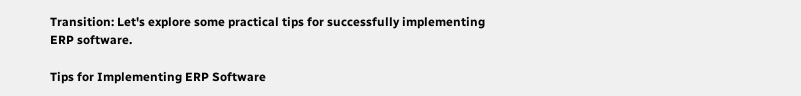Transition: Let's explore some practical tips for successfully implementing ERP software.

Tips for Implementing ERP Software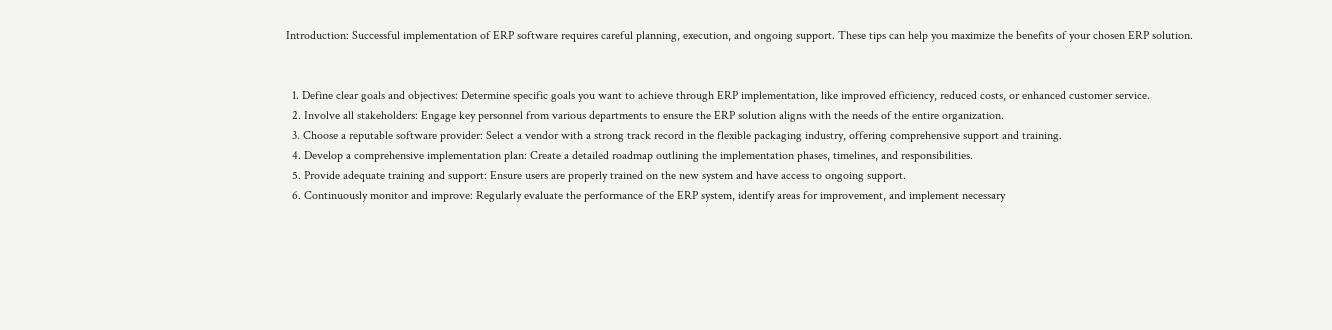Introduction: Successful implementation of ERP software requires careful planning, execution, and ongoing support. These tips can help you maximize the benefits of your chosen ERP solution.


  1. Define clear goals and objectives: Determine specific goals you want to achieve through ERP implementation, like improved efficiency, reduced costs, or enhanced customer service.
  2. Involve all stakeholders: Engage key personnel from various departments to ensure the ERP solution aligns with the needs of the entire organization.
  3. Choose a reputable software provider: Select a vendor with a strong track record in the flexible packaging industry, offering comprehensive support and training.
  4. Develop a comprehensive implementation plan: Create a detailed roadmap outlining the implementation phases, timelines, and responsibilities.
  5. Provide adequate training and support: Ensure users are properly trained on the new system and have access to ongoing support.
  6. Continuously monitor and improve: Regularly evaluate the performance of the ERP system, identify areas for improvement, and implement necessary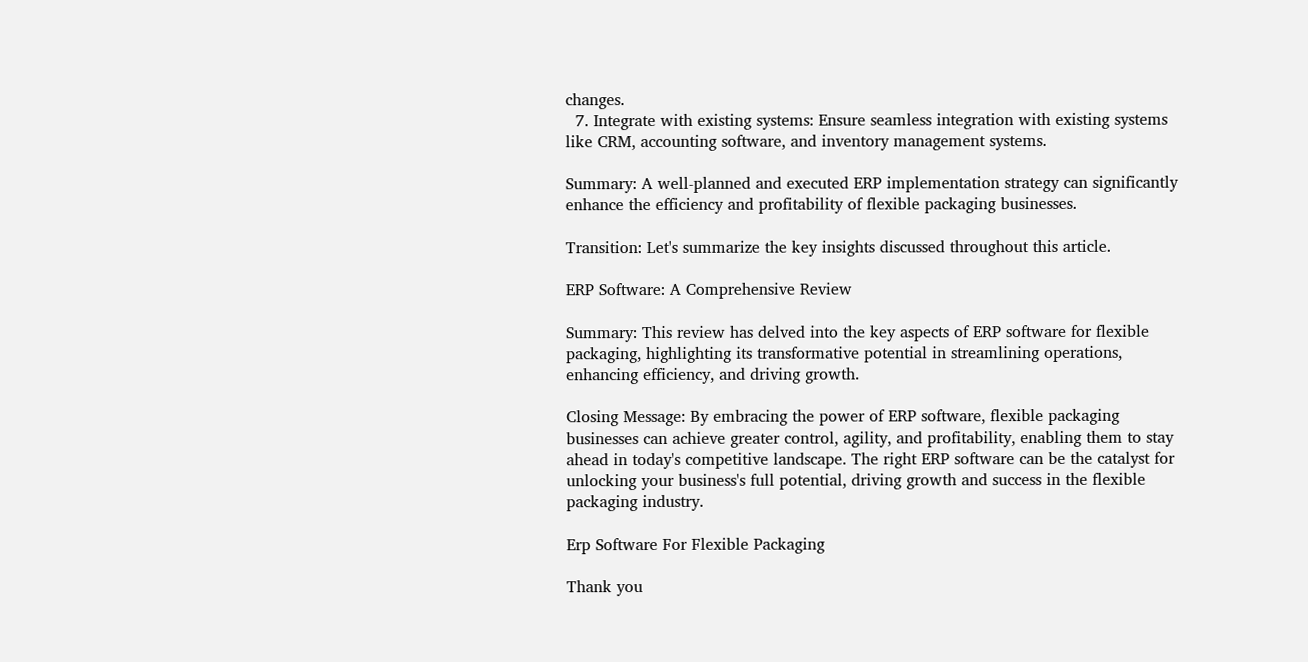changes.
  7. Integrate with existing systems: Ensure seamless integration with existing systems like CRM, accounting software, and inventory management systems.

Summary: A well-planned and executed ERP implementation strategy can significantly enhance the efficiency and profitability of flexible packaging businesses.

Transition: Let's summarize the key insights discussed throughout this article.

ERP Software: A Comprehensive Review

Summary: This review has delved into the key aspects of ERP software for flexible packaging, highlighting its transformative potential in streamlining operations, enhancing efficiency, and driving growth.

Closing Message: By embracing the power of ERP software, flexible packaging businesses can achieve greater control, agility, and profitability, enabling them to stay ahead in today's competitive landscape. The right ERP software can be the catalyst for unlocking your business's full potential, driving growth and success in the flexible packaging industry.

Erp Software For Flexible Packaging

Thank you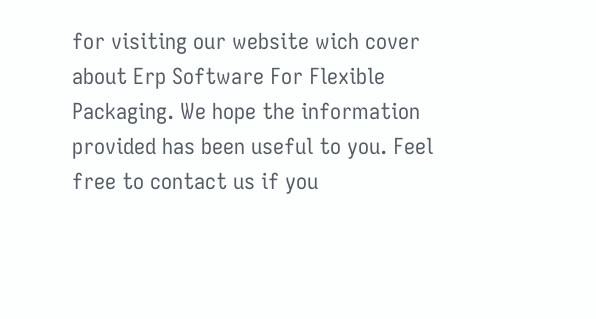for visiting our website wich cover about Erp Software For Flexible Packaging. We hope the information provided has been useful to you. Feel free to contact us if you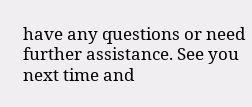have any questions or need further assistance. See you next time and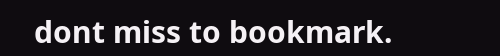dont miss to bookmark.